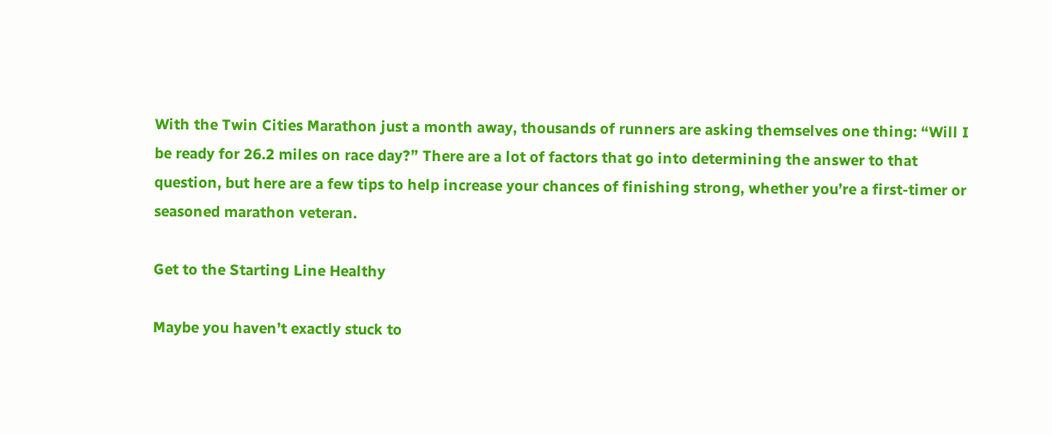With the Twin Cities Marathon just a month away, thousands of runners are asking themselves one thing: “Will I be ready for 26.2 miles on race day?” There are a lot of factors that go into determining the answer to that question, but here are a few tips to help increase your chances of finishing strong, whether you’re a first-timer or seasoned marathon veteran.

Get to the Starting Line Healthy

Maybe you haven’t exactly stuck to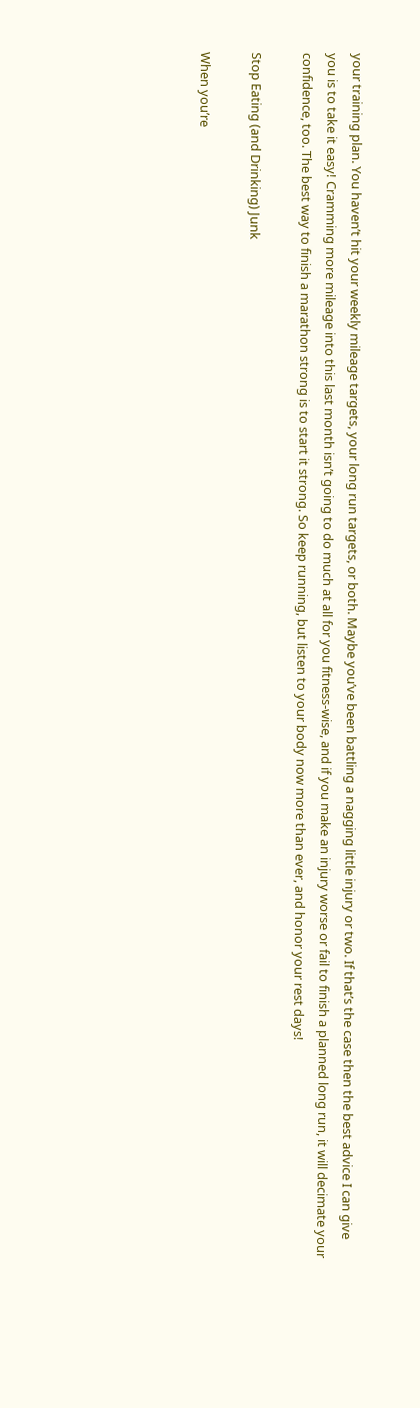your training plan. You haven’t hit your weekly mileage targets, your long run targets, or both. Maybe you’ve been battling a nagging little injury or two. If that’s the case then the best advice I can give you is to take it easy! Cramming more mileage into this last month isn’t going to do much at all for you fitness-wise, and if you make an injury worse or fail to finish a planned long run, it will decimate your confidence, too. The best way to finish a marathon strong is to start it strong. So keep running, but listen to your body now more than ever, and honor your rest days!

Stop Eating (and Drinking) Junk

When you’re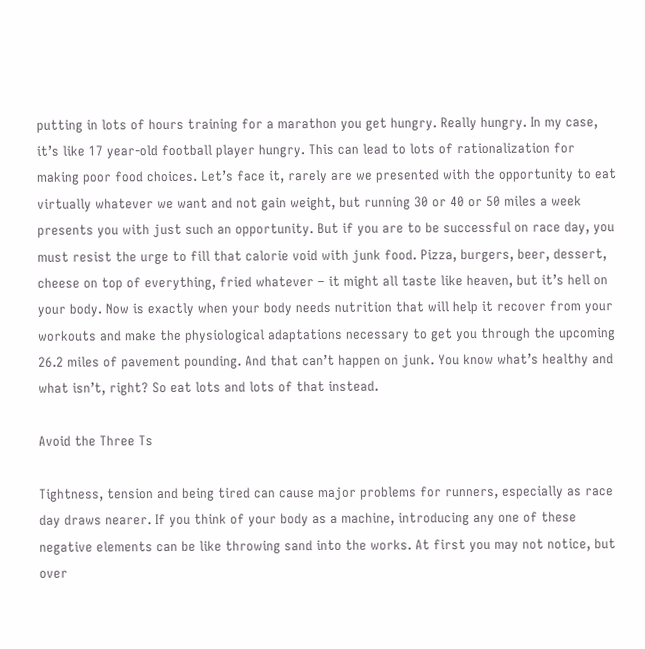putting in lots of hours training for a marathon you get hungry. Really hungry. In my case, it’s like 17 year-old football player hungry. This can lead to lots of rationalization for making poor food choices. Let’s face it, rarely are we presented with the opportunity to eat virtually whatever we want and not gain weight, but running 30 or 40 or 50 miles a week presents you with just such an opportunity. But if you are to be successful on race day, you must resist the urge to fill that calorie void with junk food. Pizza, burgers, beer, dessert, cheese on top of everything, fried whatever – it might all taste like heaven, but it’s hell on your body. Now is exactly when your body needs nutrition that will help it recover from your workouts and make the physiological adaptations necessary to get you through the upcoming 26.2 miles of pavement pounding. And that can’t happen on junk. You know what’s healthy and what isn’t, right? So eat lots and lots of that instead.

Avoid the Three Ts

Tightness, tension and being tired can cause major problems for runners, especially as race day draws nearer. If you think of your body as a machine, introducing any one of these negative elements can be like throwing sand into the works. At first you may not notice, but over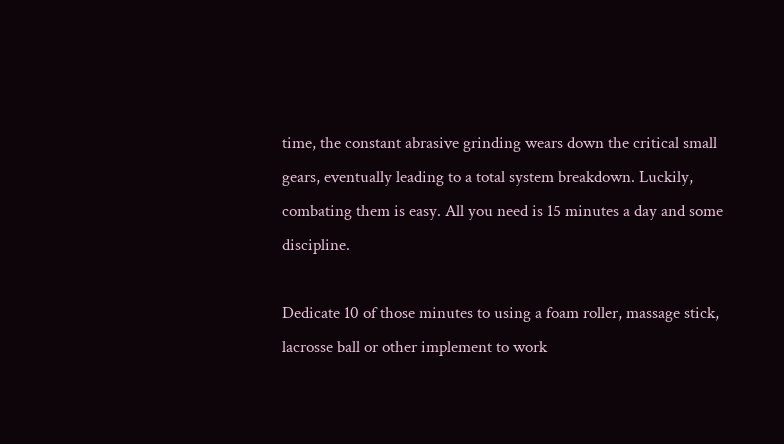time, the constant abrasive grinding wears down the critical small gears, eventually leading to a total system breakdown. Luckily, combating them is easy. All you need is 15 minutes a day and some discipline.

Dedicate 10 of those minutes to using a foam roller, massage stick, lacrosse ball or other implement to work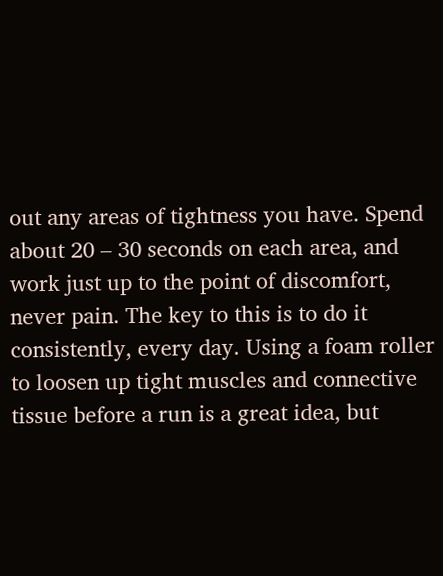out any areas of tightness you have. Spend about 20 – 30 seconds on each area, and work just up to the point of discomfort, never pain. The key to this is to do it consistently, every day. Using a foam roller to loosen up tight muscles and connective tissue before a run is a great idea, but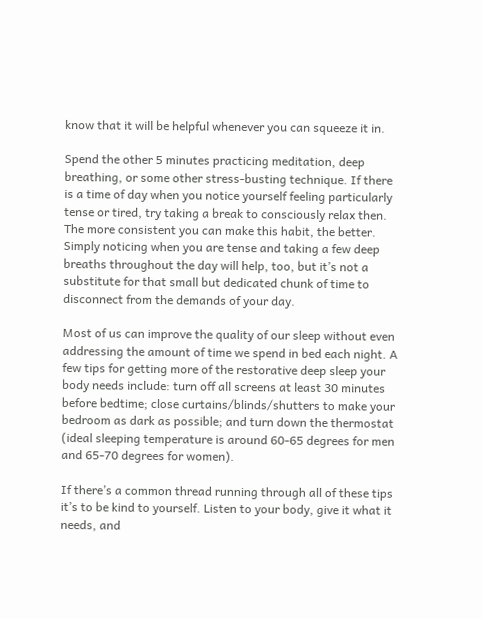know that it will be helpful whenever you can squeeze it in.

Spend the other 5 minutes practicing meditation, deep breathing, or some other stress-busting technique. If there is a time of day when you notice yourself feeling particularly tense or tired, try taking a break to consciously relax then. The more consistent you can make this habit, the better. Simply noticing when you are tense and taking a few deep breaths throughout the day will help, too, but it’s not a substitute for that small but dedicated chunk of time to disconnect from the demands of your day.

Most of us can improve the quality of our sleep without even addressing the amount of time we spend in bed each night. A few tips for getting more of the restorative deep sleep your body needs include: turn off all screens at least 30 minutes before bedtime; close curtains/blinds/shutters to make your bedroom as dark as possible; and turn down the thermostat (ideal sleeping temperature is around 60-65 degrees for men and 65-70 degrees for women).

If there’s a common thread running through all of these tips it’s to be kind to yourself. Listen to your body, give it what it needs, and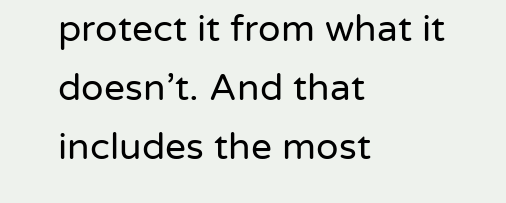protect it from what it doesn’t. And that includes the most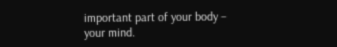important part of your body – your mind.